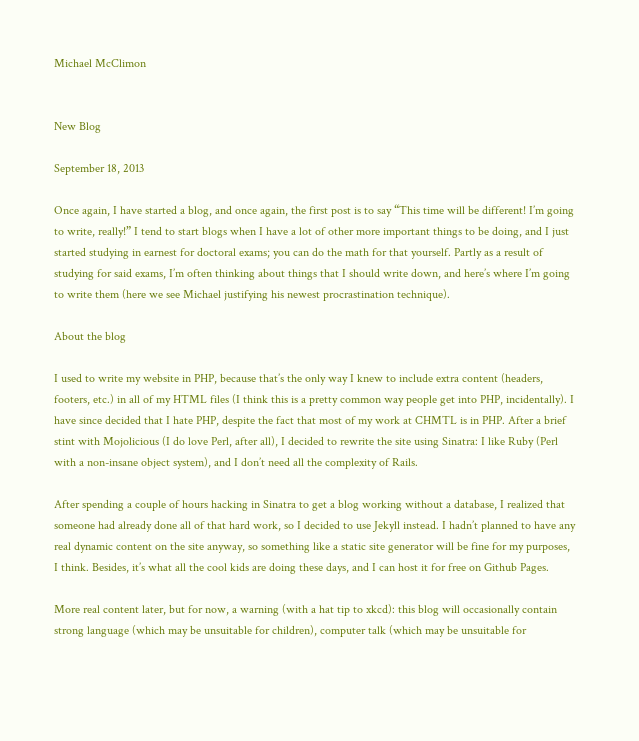Michael McClimon


New Blog

September 18, 2013

Once again, I have started a blog, and once again, the first post is to say “This time will be different! I’m going to write, really!” I tend to start blogs when I have a lot of other more important things to be doing, and I just started studying in earnest for doctoral exams; you can do the math for that yourself. Partly as a result of studying for said exams, I’m often thinking about things that I should write down, and here’s where I’m going to write them (here we see Michael justifying his newest procrastination technique).

About the blog

I used to write my website in PHP, because that’s the only way I knew to include extra content (headers, footers, etc.) in all of my HTML files (I think this is a pretty common way people get into PHP, incidentally). I have since decided that I hate PHP, despite the fact that most of my work at CHMTL is in PHP. After a brief stint with Mojolicious (I do love Perl, after all), I decided to rewrite the site using Sinatra: I like Ruby (Perl with a non-insane object system), and I don’t need all the complexity of Rails.

After spending a couple of hours hacking in Sinatra to get a blog working without a database, I realized that someone had already done all of that hard work, so I decided to use Jekyll instead. I hadn’t planned to have any real dynamic content on the site anyway, so something like a static site generator will be fine for my purposes, I think. Besides, it’s what all the cool kids are doing these days, and I can host it for free on Github Pages.

More real content later, but for now, a warning (with a hat tip to xkcd): this blog will occasionally contain strong language (which may be unsuitable for children), computer talk (which may be unsuitable for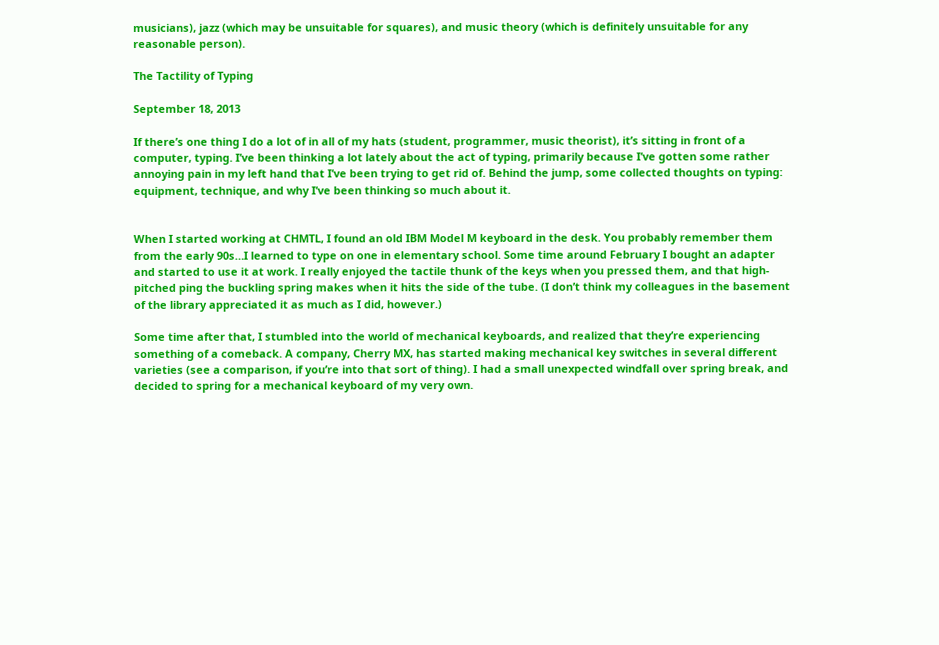musicians), jazz (which may be unsuitable for squares), and music theory (which is definitely unsuitable for any reasonable person).

The Tactility of Typing

September 18, 2013

If there’s one thing I do a lot of in all of my hats (student, programmer, music theorist), it’s sitting in front of a computer, typing. I’ve been thinking a lot lately about the act of typing, primarily because I’ve gotten some rather annoying pain in my left hand that I’ve been trying to get rid of. Behind the jump, some collected thoughts on typing: equipment, technique, and why I’ve been thinking so much about it.


When I started working at CHMTL, I found an old IBM Model M keyboard in the desk. You probably remember them from the early 90s…I learned to type on one in elementary school. Some time around February I bought an adapter and started to use it at work. I really enjoyed the tactile thunk of the keys when you pressed them, and that high-pitched ping the buckling spring makes when it hits the side of the tube. (I don’t think my colleagues in the basement of the library appreciated it as much as I did, however.)

Some time after that, I stumbled into the world of mechanical keyboards, and realized that they’re experiencing something of a comeback. A company, Cherry MX, has started making mechanical key switches in several different varieties (see a comparison, if you’re into that sort of thing). I had a small unexpected windfall over spring break, and decided to spring for a mechanical keyboard of my very own.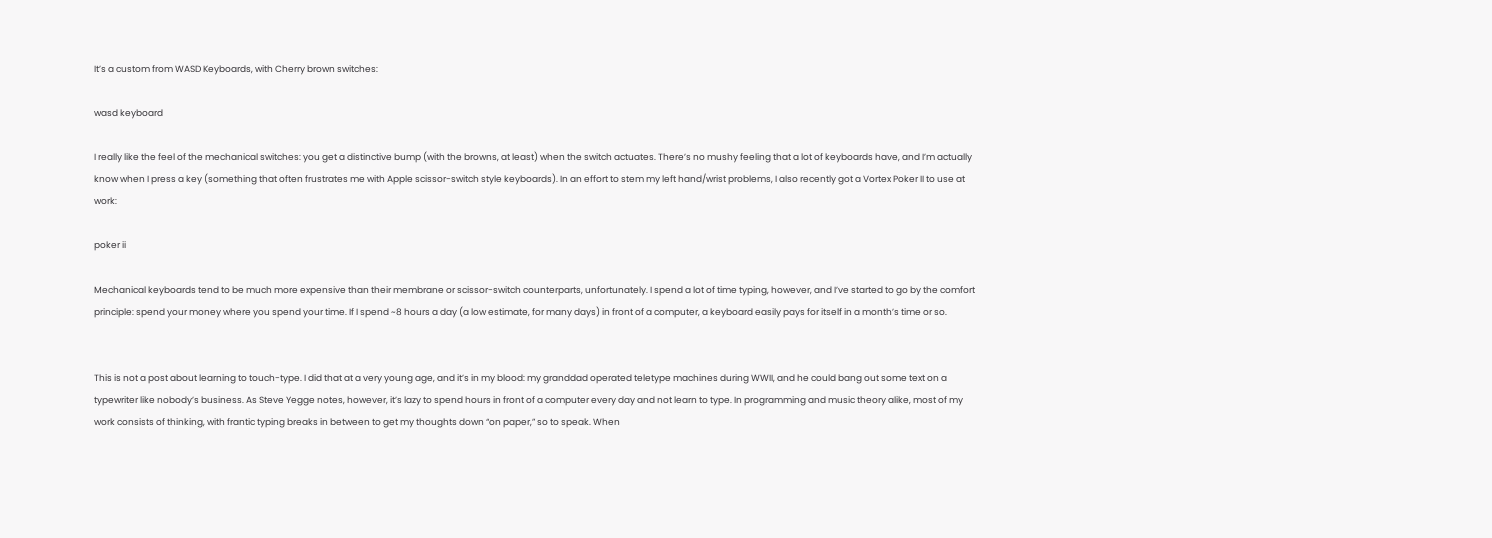It’s a custom from WASD Keyboards, with Cherry brown switches:

wasd keyboard

I really like the feel of the mechanical switches: you get a distinctive bump (with the browns, at least) when the switch actuates. There’s no mushy feeling that a lot of keyboards have, and I’m actually know when I press a key (something that often frustrates me with Apple scissor-switch style keyboards). In an effort to stem my left hand/wrist problems, I also recently got a Vortex Poker II to use at work:

poker ii

Mechanical keyboards tend to be much more expensive than their membrane or scissor-switch counterparts, unfortunately. I spend a lot of time typing, however, and I’ve started to go by the comfort principle: spend your money where you spend your time. If I spend ~8 hours a day (a low estimate, for many days) in front of a computer, a keyboard easily pays for itself in a month’s time or so.


This is not a post about learning to touch-type. I did that at a very young age, and it’s in my blood: my granddad operated teletype machines during WWII, and he could bang out some text on a typewriter like nobody’s business. As Steve Yegge notes, however, it’s lazy to spend hours in front of a computer every day and not learn to type. In programming and music theory alike, most of my work consists of thinking, with frantic typing breaks in between to get my thoughts down “on paper,” so to speak. When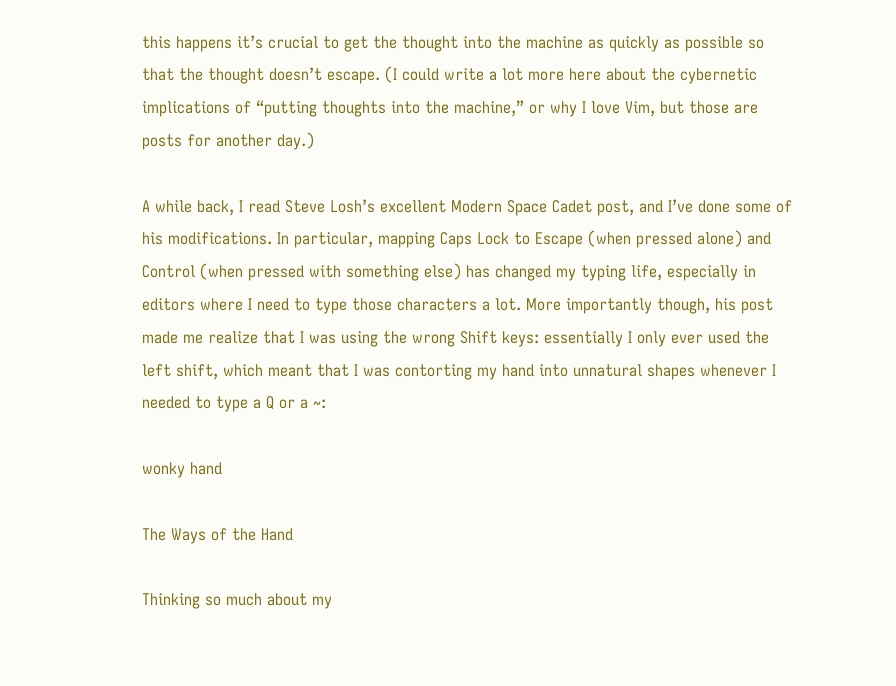this happens it’s crucial to get the thought into the machine as quickly as possible so that the thought doesn’t escape. (I could write a lot more here about the cybernetic implications of “putting thoughts into the machine,” or why I love Vim, but those are posts for another day.)

A while back, I read Steve Losh’s excellent Modern Space Cadet post, and I’ve done some of his modifications. In particular, mapping Caps Lock to Escape (when pressed alone) and Control (when pressed with something else) has changed my typing life, especially in editors where I need to type those characters a lot. More importantly though, his post made me realize that I was using the wrong Shift keys: essentially I only ever used the left shift, which meant that I was contorting my hand into unnatural shapes whenever I needed to type a Q or a ~:

wonky hand

The Ways of the Hand

Thinking so much about my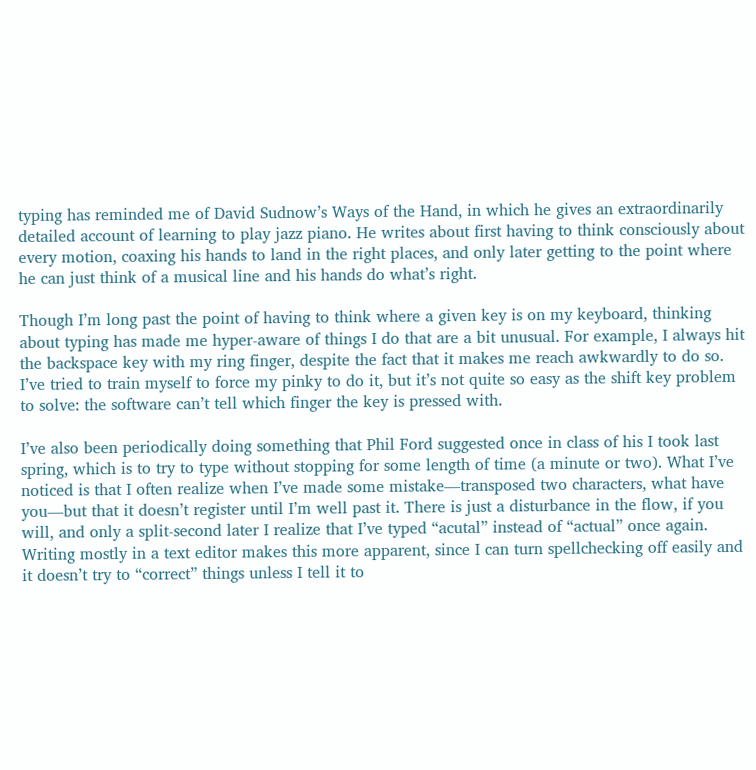typing has reminded me of David Sudnow’s Ways of the Hand, in which he gives an extraordinarily detailed account of learning to play jazz piano. He writes about first having to think consciously about every motion, coaxing his hands to land in the right places, and only later getting to the point where he can just think of a musical line and his hands do what’s right.

Though I’m long past the point of having to think where a given key is on my keyboard, thinking about typing has made me hyper-aware of things I do that are a bit unusual. For example, I always hit the backspace key with my ring finger, despite the fact that it makes me reach awkwardly to do so. I’ve tried to train myself to force my pinky to do it, but it’s not quite so easy as the shift key problem to solve: the software can’t tell which finger the key is pressed with.

I’ve also been periodically doing something that Phil Ford suggested once in class of his I took last spring, which is to try to type without stopping for some length of time (a minute or two). What I’ve noticed is that I often realize when I’ve made some mistake—transposed two characters, what have you—but that it doesn’t register until I’m well past it. There is just a disturbance in the flow, if you will, and only a split-second later I realize that I’ve typed “acutal” instead of “actual” once again. Writing mostly in a text editor makes this more apparent, since I can turn spellchecking off easily and it doesn’t try to “correct” things unless I tell it to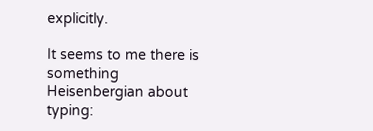explicitly.

It seems to me there is something Heisenbergian about typing: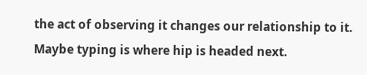the act of observing it changes our relationship to it. Maybe typing is where hip is headed next.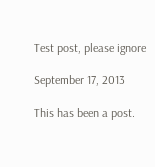Test post, please ignore

September 17, 2013

This has been a post.